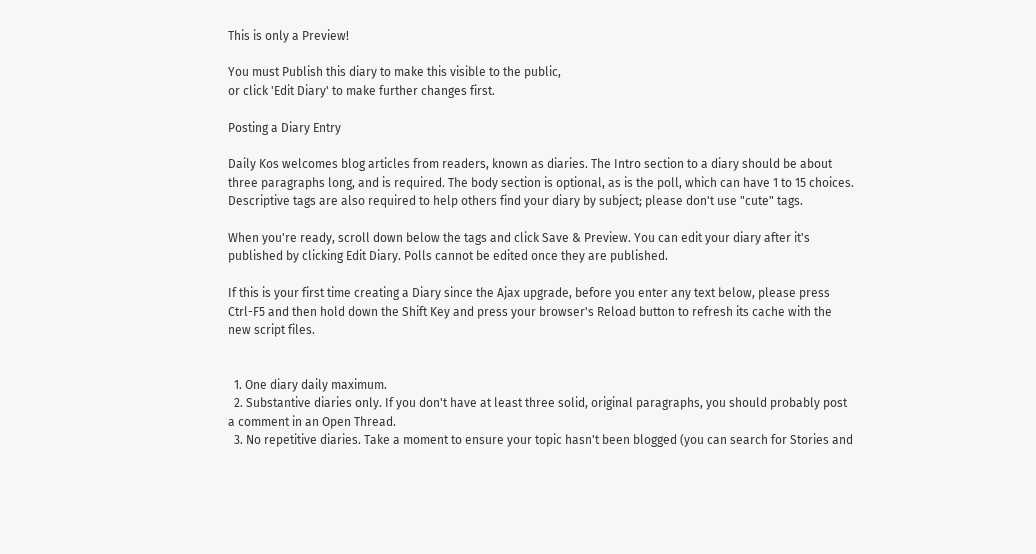This is only a Preview!

You must Publish this diary to make this visible to the public,
or click 'Edit Diary' to make further changes first.

Posting a Diary Entry

Daily Kos welcomes blog articles from readers, known as diaries. The Intro section to a diary should be about three paragraphs long, and is required. The body section is optional, as is the poll, which can have 1 to 15 choices. Descriptive tags are also required to help others find your diary by subject; please don't use "cute" tags.

When you're ready, scroll down below the tags and click Save & Preview. You can edit your diary after it's published by clicking Edit Diary. Polls cannot be edited once they are published.

If this is your first time creating a Diary since the Ajax upgrade, before you enter any text below, please press Ctrl-F5 and then hold down the Shift Key and press your browser's Reload button to refresh its cache with the new script files.


  1. One diary daily maximum.
  2. Substantive diaries only. If you don't have at least three solid, original paragraphs, you should probably post a comment in an Open Thread.
  3. No repetitive diaries. Take a moment to ensure your topic hasn't been blogged (you can search for Stories and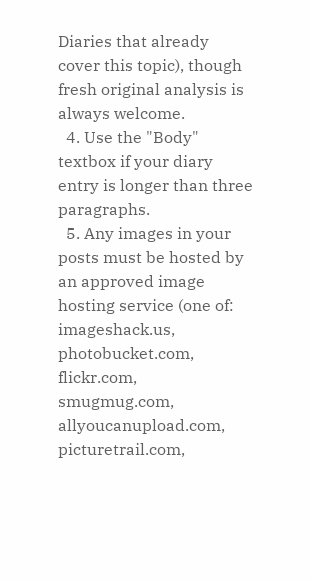Diaries that already cover this topic), though fresh original analysis is always welcome.
  4. Use the "Body" textbox if your diary entry is longer than three paragraphs.
  5. Any images in your posts must be hosted by an approved image hosting service (one of: imageshack.us, photobucket.com, flickr.com, smugmug.com, allyoucanupload.com, picturetrail.com,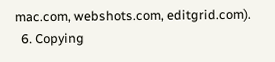mac.com, webshots.com, editgrid.com).
  6. Copying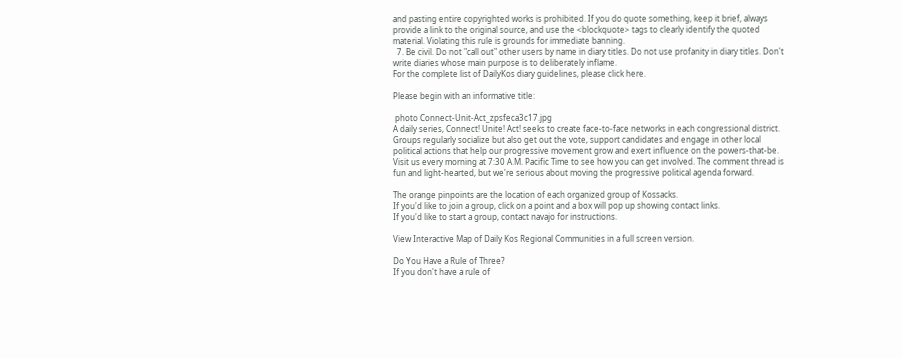and pasting entire copyrighted works is prohibited. If you do quote something, keep it brief, always provide a link to the original source, and use the <blockquote> tags to clearly identify the quoted material. Violating this rule is grounds for immediate banning.
  7. Be civil. Do not "call out" other users by name in diary titles. Do not use profanity in diary titles. Don't write diaries whose main purpose is to deliberately inflame.
For the complete list of DailyKos diary guidelines, please click here.

Please begin with an informative title:

 photo Connect-Unit-Act_zpsfeca3c17.jpg
A daily series, Connect! Unite! Act! seeks to create face-to-face networks in each congressional district. Groups regularly socialize but also get out the vote, support candidates and engage in other local political actions that help our progressive movement grow and exert influence on the powers-that-be. Visit us every morning at 7:30 A.M. Pacific Time to see how you can get involved. The comment thread is fun and light-hearted, but we're serious about moving the progressive political agenda forward.

The orange pinpoints are the location of each organized group of Kossacks.
If you'd like to join a group, click on a point and a box will pop up showing contact links.
If you'd like to start a group, contact navajo for instructions.

View Interactive Map of Daily Kos Regional Communities in a full screen version.

Do You Have a Rule of Three?
If you don't have a rule of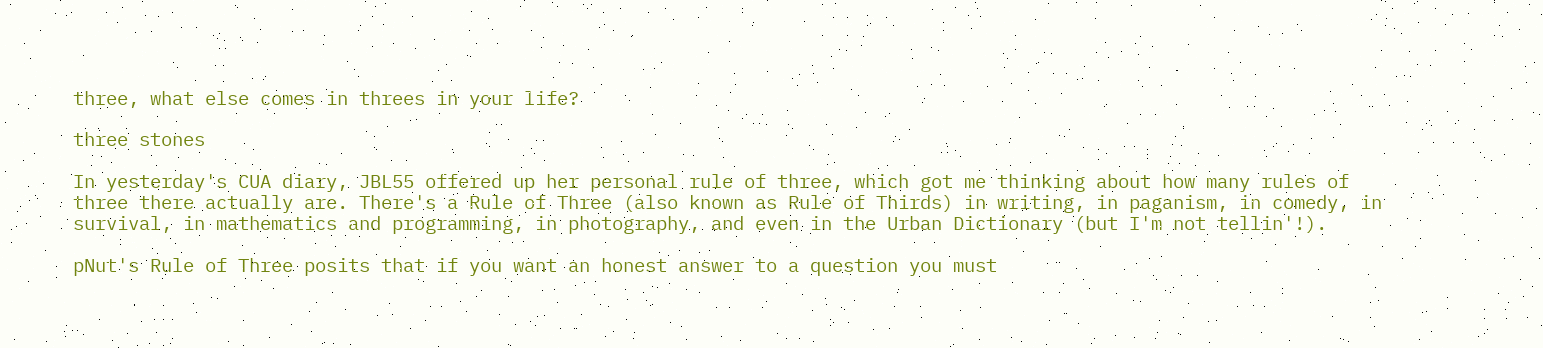three, what else comes in threes in your life?

three stones

In yesterday's CUA diary, JBL55 offered up her personal rule of three, which got me thinking about how many rules of three there actually are. There's a Rule of Three (also known as Rule of Thirds) in writing, in paganism, in comedy, in survival, in mathematics and programming, in photography, and even in the Urban Dictionary (but I'm not tellin'!).

pNut's Rule of Three posits that if you want an honest answer to a question you must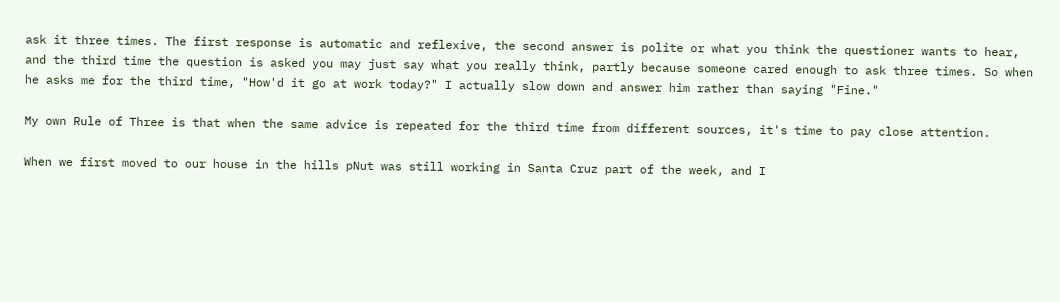ask it three times. The first response is automatic and reflexive, the second answer is polite or what you think the questioner wants to hear, and the third time the question is asked you may just say what you really think, partly because someone cared enough to ask three times. So when he asks me for the third time, "How'd it go at work today?" I actually slow down and answer him rather than saying "Fine."

My own Rule of Three is that when the same advice is repeated for the third time from different sources, it's time to pay close attention.

When we first moved to our house in the hills pNut was still working in Santa Cruz part of the week, and I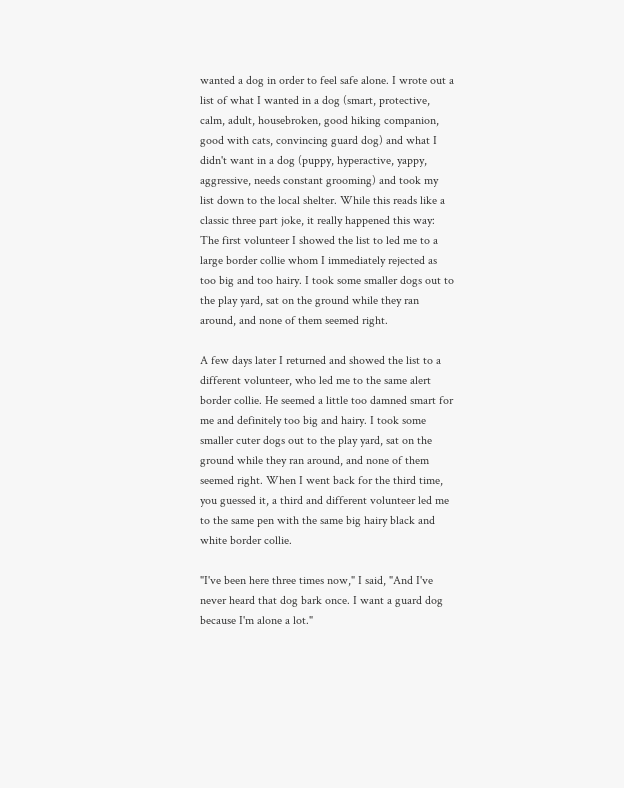wanted a dog in order to feel safe alone. I wrote out a list of what I wanted in a dog (smart, protective, calm, adult, housebroken, good hiking companion, good with cats, convincing guard dog) and what I didn't want in a dog (puppy, hyperactive, yappy, aggressive, needs constant grooming) and took my list down to the local shelter. While this reads like a classic three part joke, it really happened this way: The first volunteer I showed the list to led me to a large border collie whom I immediately rejected as too big and too hairy. I took some smaller dogs out to the play yard, sat on the ground while they ran around, and none of them seemed right.

A few days later I returned and showed the list to a different volunteer, who led me to the same alert border collie. He seemed a little too damned smart for me and definitely too big and hairy. I took some smaller cuter dogs out to the play yard, sat on the ground while they ran around, and none of them seemed right. When I went back for the third time, you guessed it, a third and different volunteer led me to the same pen with the same big hairy black and white border collie.

"I've been here three times now," I said, "And I've never heard that dog bark once. I want a guard dog because I'm alone a lot."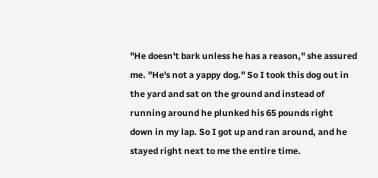"He doesn't bark unless he has a reason," she assured me. "He's not a yappy dog." So I took this dog out in the yard and sat on the ground and instead of running around he plunked his 65 pounds right down in my lap. So I got up and ran around, and he stayed right next to me the entire time.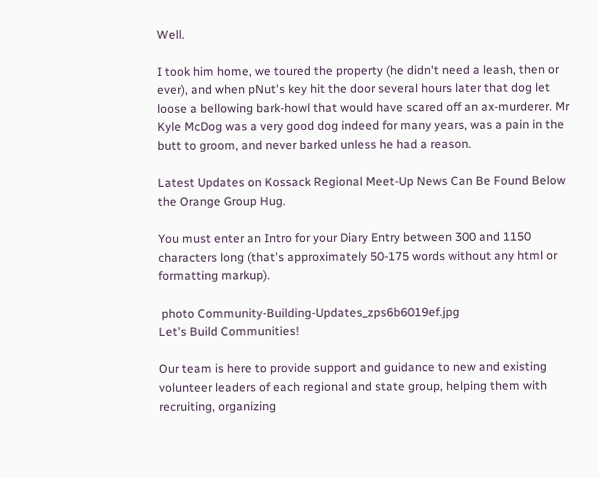Well.

I took him home, we toured the property (he didn't need a leash, then or ever), and when pNut's key hit the door several hours later that dog let loose a bellowing bark-howl that would have scared off an ax-murderer. Mr Kyle McDog was a very good dog indeed for many years, was a pain in the butt to groom, and never barked unless he had a reason.

Latest Updates on Kossack Regional Meet-Up News Can Be Found Below the Orange Group Hug.

You must enter an Intro for your Diary Entry between 300 and 1150 characters long (that's approximately 50-175 words without any html or formatting markup).

 photo Community-Building-Updates_zps6b6019ef.jpg
Let's Build Communities!

Our team is here to provide support and guidance to new and existing volunteer leaders of each regional and state group, helping them with recruiting, organizing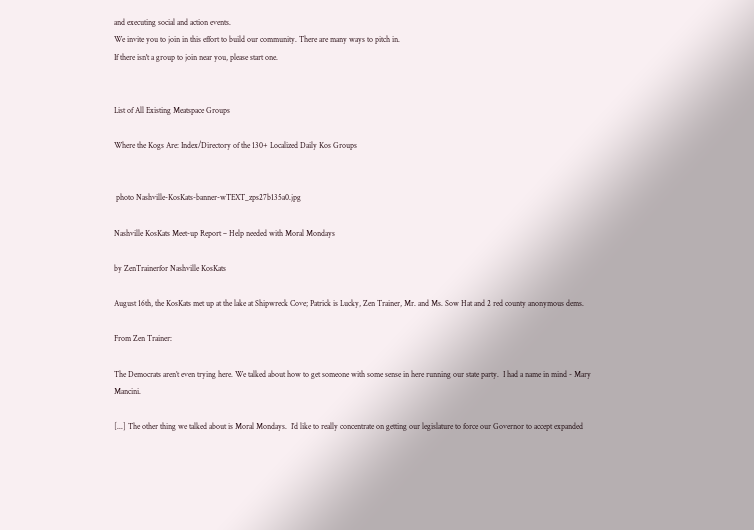and executing social and action events.
We invite you to join in this effort to build our community. There are many ways to pitch in.
If there isn't a group to join near you, please start one.


List of All Existing Meatspace Groups

Where the Kogs Are: Index/Directory of the 130+ Localized Daily Kos Groups


 photo Nashville-KosKats-banner-wTEXT_zps27b135a0.jpg

Nashville KosKats Meet-up Report – Help needed with Moral Mondays

by ZenTrainerfor Nashville KosKats

August 16th, the KosKats met up at the lake at Shipwreck Cove; Patrick is Lucky, Zen Trainer, Mr. and Ms. Sow Hat and 2 red county anonymous dems.

From Zen Trainer:

The Democrats aren’t even trying here. We talked about how to get someone with some sense in here running our state party.  I had a name in mind - Mary Mancini.

[...] The other thing we talked about is Moral Mondays.  I’d like to really concentrate on getting our legislature to force our Governor to accept expanded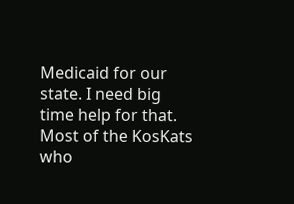Medicaid for our state. I need big time help for that. Most of the KosKats who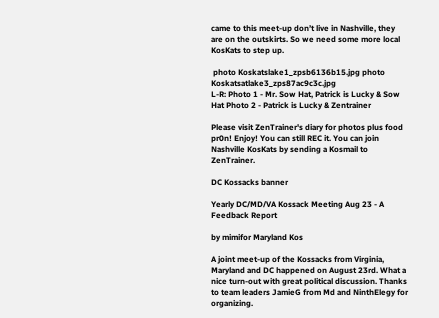came to this meet-up don’t live in Nashville, they are on the outskirts. So we need some more local KosKats to step up.

 photo Koskatslake1_zpsb6136b15.jpg photo Koskatsatlake3_zps87ac9c3c.jpg
L-R: Photo 1 - Mr. Sow Hat, Patrick is Lucky & Sow Hat Photo 2 - Patrick is Lucky & Zentrainer

Please visit ZenTrainer's diary for photos plus food pr0n! Enjoy! You can still REC it. You can join Nashville KosKats by sending a Kosmail to ZenTrainer.

DC Kossacks banner

Yearly DC/MD/VA Kossack Meeting Aug 23 - A Feedback Report

by mimifor Maryland Kos

A joint meet-up of the Kossacks from Virginia, Maryland and DC happened on August 23rd. What a nice turn-out with great political discussion. Thanks to team leaders JamieG from Md and NinthElegy for organizing.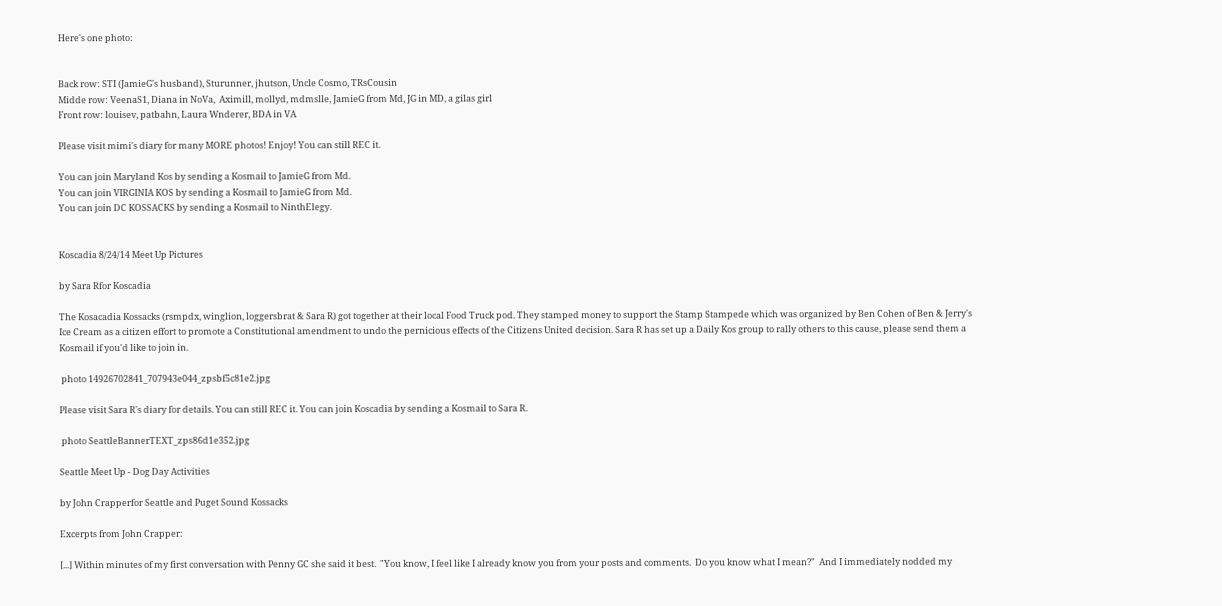Here's one photo:


Back row: STI (JamieG's husband), Sturunner, jhutson, Uncle Cosmo, TRsCousin
Midde row: VeenaS1, Diana in NoVa,  Aximill, mollyd, mdmslle, JamieG from Md, JG in MD, a gilas girl
Front row: louisev, patbahn, Laura Wnderer, BDA in VA

Please visit mimi's diary for many MORE photos! Enjoy! You can still REC it.

You can join Maryland Kos by sending a Kosmail to JamieG from Md.
You can join VIRGINIA KOS by sending a Kosmail to JamieG from Md.
You can join DC KOSSACKS by sending a Kosmail to NinthElegy.


Koscadia 8/24/14 Meet Up Pictures

by Sara Rfor Koscadia

The Kosacadia Kossacks (rsmpdx, winglion, loggersbrat & Sara R) got together at their local Food Truck pod. They stamped money to support the Stamp Stampede which was organized by Ben Cohen of Ben & Jerry's Ice Cream as a citizen effort to promote a Constitutional amendment to undo the pernicious effects of the Citizens United decision. Sara R has set up a Daily Kos group to rally others to this cause, please send them a Kosmail if you'd like to join in.

 photo 14926702841_707943e044_zpsbf5c81e2.jpg

Please visit Sara R's diary for details. You can still REC it. You can join Koscadia by sending a Kosmail to Sara R.

 photo SeattleBannerTEXT_zps86d1e352.jpg

Seattle Meet Up - Dog Day Activities

by John Crapperfor Seattle and Puget Sound Kossacks

Excerpts from John Crapper:

[...] Within minutes of my first conversation with Penny GC she said it best.  "You know, I feel like I already know you from your posts and comments.  Do you know what I mean?"  And I immediately nodded my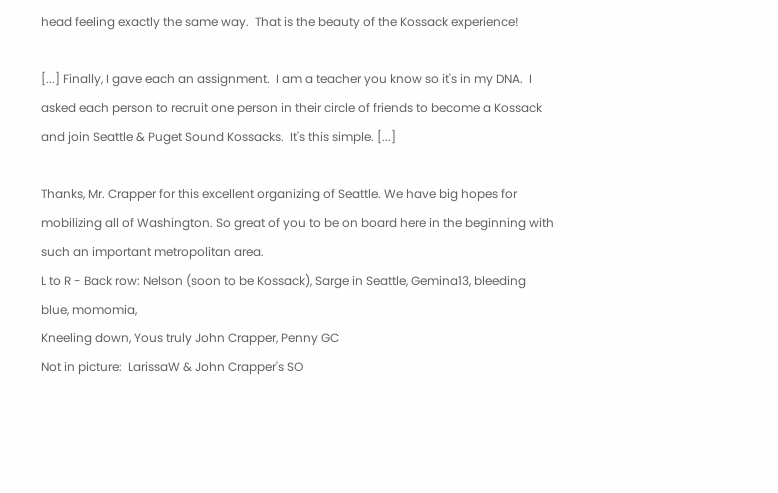head feeling exactly the same way.  That is the beauty of the Kossack experience!

[...] Finally, I gave each an assignment.  I am a teacher you know so it's in my DNA.  I asked each person to recruit one person in their circle of friends to become a Kossack and join Seattle & Puget Sound Kossacks.  It's this simple. [...]

Thanks, Mr. Crapper for this excellent organizing of Seattle. We have big hopes for mobilizing all of Washington. So great of you to be on board here in the beginning with such an important metropolitan area.
L to R - Back row: Nelson (soon to be Kossack), Sarge in Seattle, Gemina13, bleeding blue, momomia,
Kneeling down, Yous truly John Crapper, Penny GC
Not in picture:  LarissaW & John Crapper's SO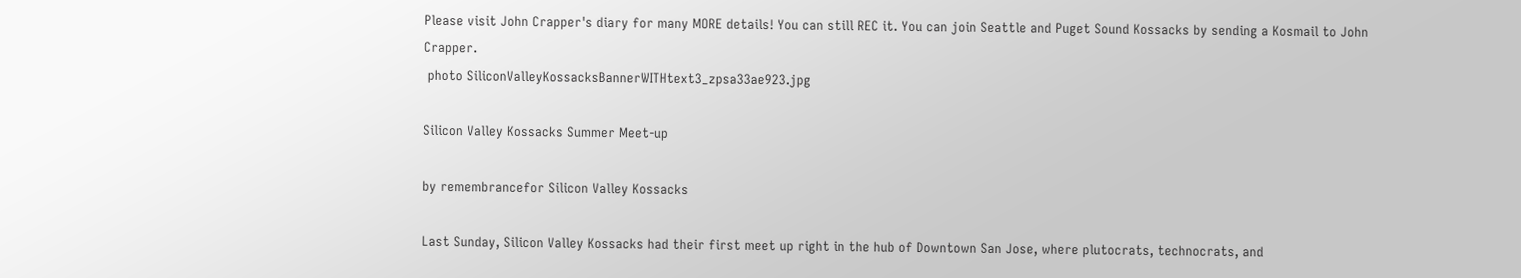Please visit John Crapper's diary for many MORE details! You can still REC it. You can join Seattle and Puget Sound Kossacks by sending a Kosmail to John Crapper.
 photo SiliconValleyKossacksBannerWITHtext3_zpsa33ae923.jpg

Silicon Valley Kossacks Summer Meet-up

by remembrancefor Silicon Valley Kossacks

Last Sunday, Silicon Valley Kossacks had their first meet up right in the hub of Downtown San Jose, where plutocrats, technocrats, and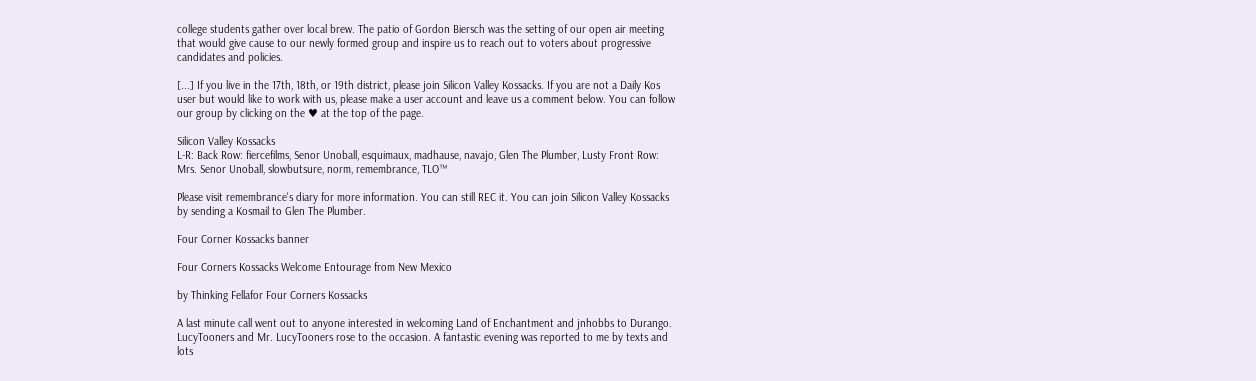college students gather over local brew. The patio of Gordon Biersch was the setting of our open air meeting that would give cause to our newly formed group and inspire us to reach out to voters about progressive candidates and policies.

[...] If you live in the 17th, 18th, or 19th district, please join Silicon Valley Kossacks. If you are not a Daily Kos user but would like to work with us, please make a user account and leave us a comment below. You can follow our group by clicking on the ♥ at the top of the page.

Silicon Valley Kossacks
L-R: Back Row: fiercefilms, Senor Unoball, esquimaux, madhause, navajo, Glen The Plumber, Lusty Front Row: Mrs. Senor Unoball, slowbutsure, norm, remembrance, TLO™

Please visit remembrance's diary for more information. You can still REC it. You can join Silicon Valley Kossacks by sending a Kosmail to Glen The Plumber.

Four Corner Kossacks banner

Four Corners Kossacks Welcome Entourage from New Mexico

by Thinking Fellafor Four Corners Kossacks

A last minute call went out to anyone interested in welcoming Land of Enchantment and jnhobbs to Durango. LucyTooners and Mr. LucyTooners rose to the occasion. A fantastic evening was reported to me by texts and lots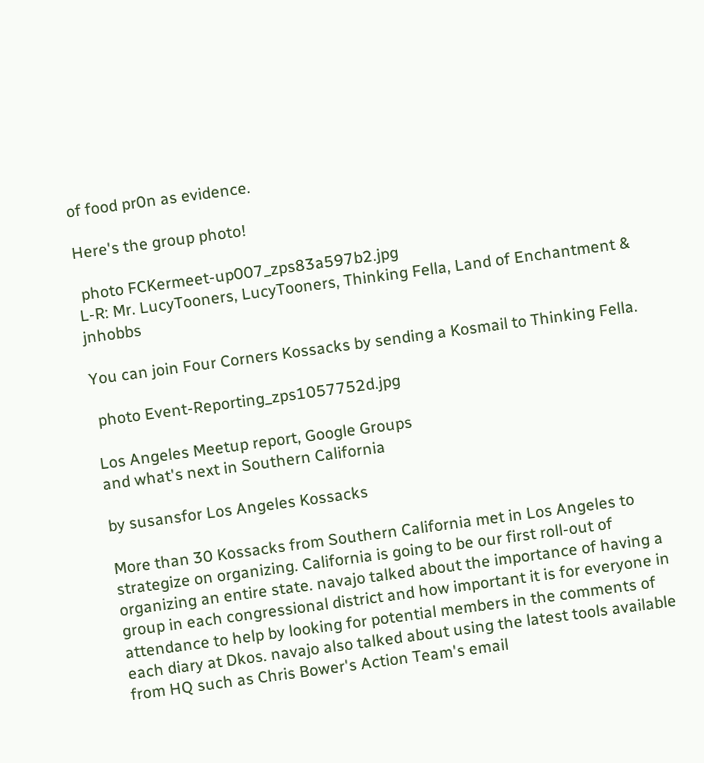of food pr0n as evidence.

Here's the group photo!

 photo FCKermeet-up007_zps83a597b2.jpg
L-R: Mr. LucyTooners, LucyTooners, Thinking Fella, Land of Enchantment & jnhobbs

You can join Four Corners Kossacks by sending a Kosmail to Thinking Fella.

 photo Event-Reporting_zps1057752d.jpg

Los Angeles Meetup report, Google Groups
and what's next in Southern California

by susansfor Los Angeles Kossacks

More than 30 Kossacks from Southern California met in Los Angeles to strategize on organizing. California is going to be our first roll-out of organizing an entire state. navajo talked about the importance of having a group in each congressional district and how important it is for everyone in attendance to help by looking for potential members in the comments of each diary at Dkos. navajo also talked about using the latest tools available from HQ such as Chris Bower's Action Team's email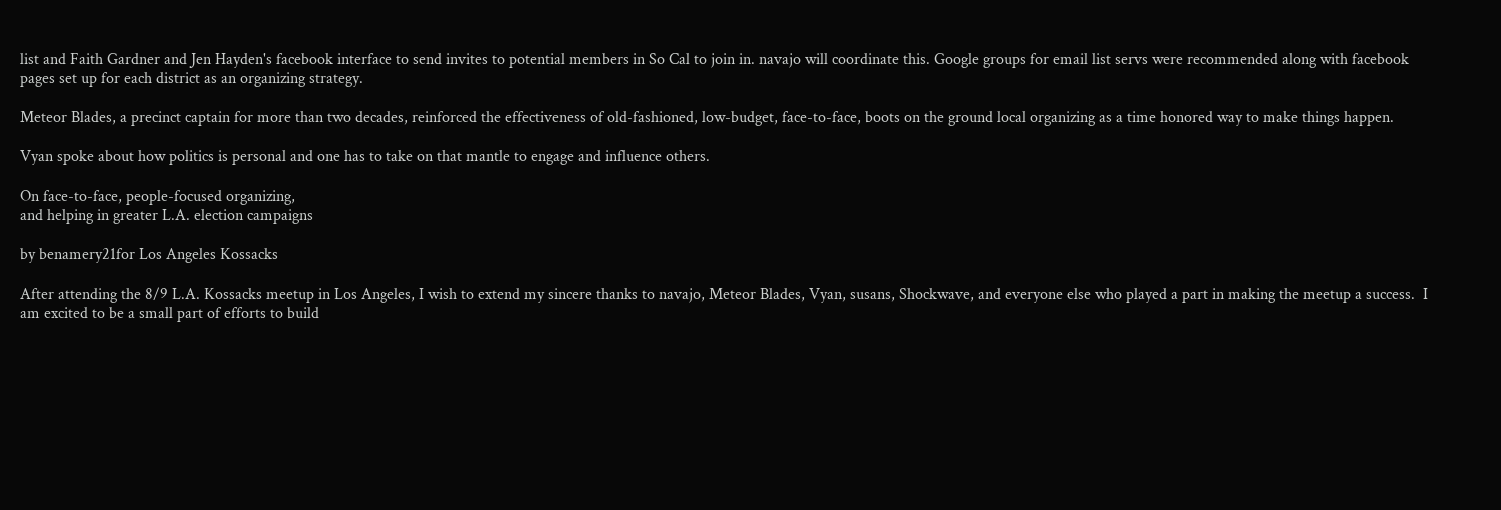list and Faith Gardner and Jen Hayden's facebook interface to send invites to potential members in So Cal to join in. navajo will coordinate this. Google groups for email list servs were recommended along with facebook pages set up for each district as an organizing strategy.

Meteor Blades, a precinct captain for more than two decades, reinforced the effectiveness of old-fashioned, low-budget, face-to-face, boots on the ground local organizing as a time honored way to make things happen.

Vyan spoke about how politics is personal and one has to take on that mantle to engage and influence others.

On face-to-face, people-focused organizing,
and helping in greater L.A. election campaigns

by benamery21for Los Angeles Kossacks

After attending the 8/9 L.A. Kossacks meetup in Los Angeles, I wish to extend my sincere thanks to navajo, Meteor Blades, Vyan, susans, Shockwave, and everyone else who played a part in making the meetup a success.  I am excited to be a small part of efforts to build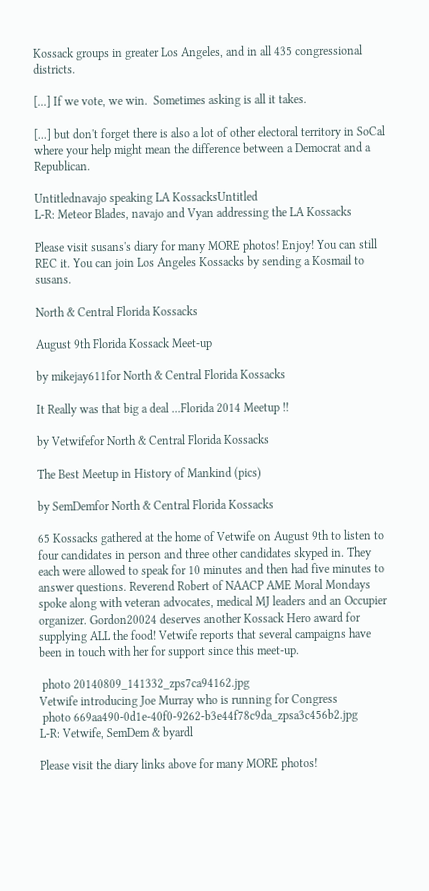Kossack groups in greater Los Angeles, and in all 435 congressional districts.

[...] If we vote, we win.  Sometimes asking is all it takes.

[...] but don't forget there is also a lot of other electoral territory in SoCal where your help might mean the difference between a Democrat and a Republican.

Untitlednavajo speaking LA KossacksUntitled
L-R: Meteor Blades, navajo and Vyan addressing the LA Kossacks

Please visit susans's diary for many MORE photos! Enjoy! You can still REC it. You can join Los Angeles Kossacks by sending a Kosmail to susans.

North & Central Florida Kossacks

August 9th Florida Kossack Meet-up

by mikejay611for North & Central Florida Kossacks

It Really was that big a deal ...Florida 2014 Meetup !!

by Vetwifefor North & Central Florida Kossacks

The Best Meetup in History of Mankind (pics)

by SemDemfor North & Central Florida Kossacks

65 Kossacks gathered at the home of Vetwife on August 9th to listen to four candidates in person and three other candidates skyped in. They each were allowed to speak for 10 minutes and then had five minutes to answer questions. Reverend Robert of NAACP AME Moral Mondays spoke along with veteran advocates, medical MJ leaders and an Occupier organizer. Gordon20024 deserves another Kossack Hero award for supplying ALL the food! Vetwife reports that several campaigns have been in touch with her for support since this meet-up.

 photo 20140809_141332_zps7ca94162.jpg
Vetwife introducing Joe Murray who is running for Congress
 photo 669aa490-0d1e-40f0-9262-b3e44f78c9da_zpsa3c456b2.jpg
L-R: Vetwife, SemDem & byardl

Please visit the diary links above for many MORE photos!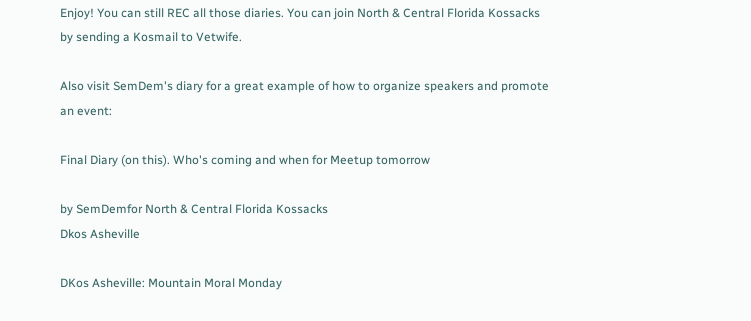Enjoy! You can still REC all those diaries. You can join North & Central Florida Kossacks by sending a Kosmail to Vetwife.

Also visit SemDem's diary for a great example of how to organize speakers and promote an event:

Final Diary (on this). Who's coming and when for Meetup tomorrow

by SemDemfor North & Central Florida Kossacks
Dkos Asheville

DKos Asheville: Mountain Moral Monday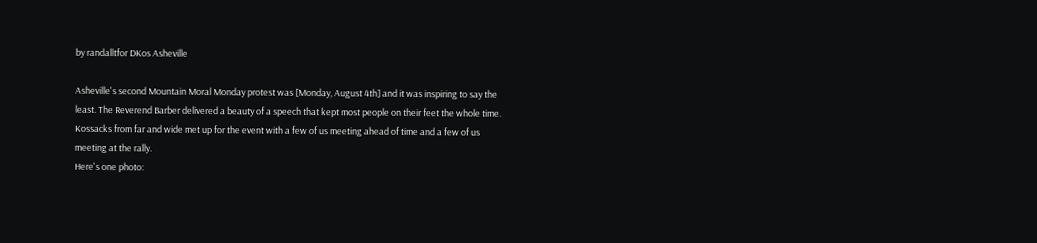by randalltfor DKos Asheville

Asheville's second Mountain Moral Monday protest was [Monday, August 4th] and it was inspiring to say the least. The Reverend Barber delivered a beauty of a speech that kept most people on their feet the whole time. Kossacks from far and wide met up for the event with a few of us meeting ahead of time and a few of us meeting at the rally.
Here's one photo: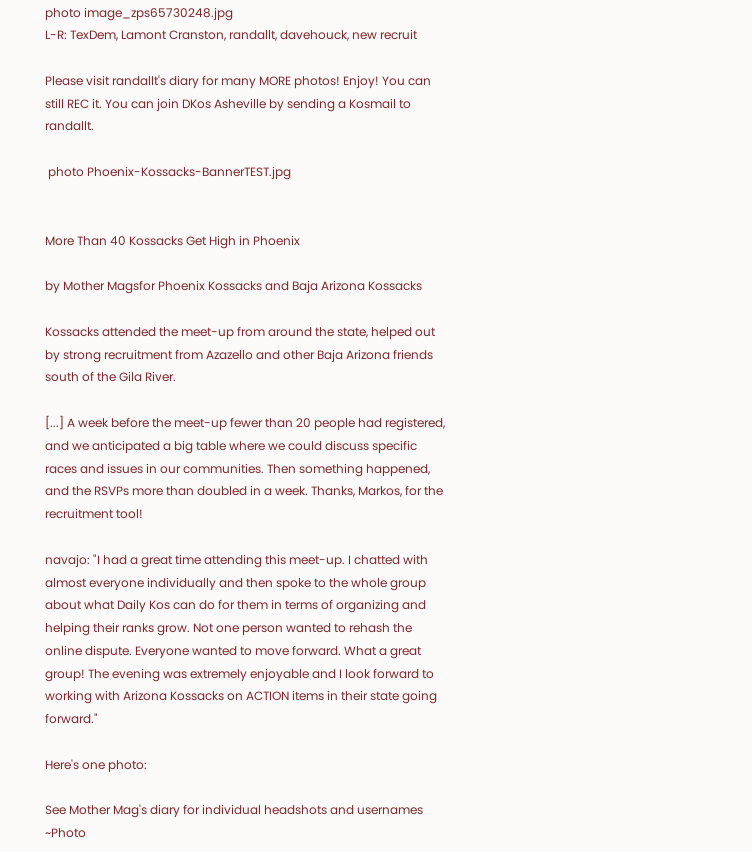photo image_zps65730248.jpg
L-R: TexDem, Lamont Cranston, randallt, davehouck, new recruit

Please visit randallt's diary for many MORE photos! Enjoy! You can still REC it. You can join DKos Asheville by sending a Kosmail to randallt.

 photo Phoenix-Kossacks-BannerTEST.jpg


More Than 40 Kossacks Get High in Phoenix

by Mother Magsfor Phoenix Kossacks and Baja Arizona Kossacks

Kossacks attended the meet-up from around the state, helped out by strong recruitment from Azazello and other Baja Arizona friends south of the Gila River.

[...] A week before the meet-up fewer than 20 people had registered, and we anticipated a big table where we could discuss specific races and issues in our communities. Then something happened, and the RSVPs more than doubled in a week. Thanks, Markos, for the recruitment tool!

navajo: "I had a great time attending this meet-up. I chatted with almost everyone individually and then spoke to the whole group about what Daily Kos can do for them in terms of organizing and helping their ranks grow. Not one person wanted to rehash the online dispute. Everyone wanted to move forward. What a great group! The evening was extremely enjoyable and I look forward to working with Arizona Kossacks on ACTION items in their state going forward."

Here's one photo:

See Mother Mag's diary for individual headshots and usernames ~Photo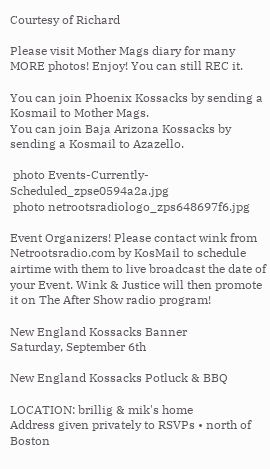Courtesy of Richard

Please visit Mother Mags diary for many MORE photos! Enjoy! You can still REC it.

You can join Phoenix Kossacks by sending a Kosmail to Mother Mags.
You can join Baja Arizona Kossacks by sending a Kosmail to Azazello.

 photo Events-Currently-Scheduled_zpse0594a2a.jpg
 photo netrootsradiologo_zps648697f6.jpg

Event Organizers! Please contact wink from Netrootsradio.com by KosMail to schedule airtime with them to live broadcast the date of your Event. Wink & Justice will then promote it on The After Show radio program!

New England Kossacks Banner
Saturday, September 6th

New England Kossacks Potluck & BBQ

LOCATION: brillig & mik's home
Address given privately to RSVPs • north of Boston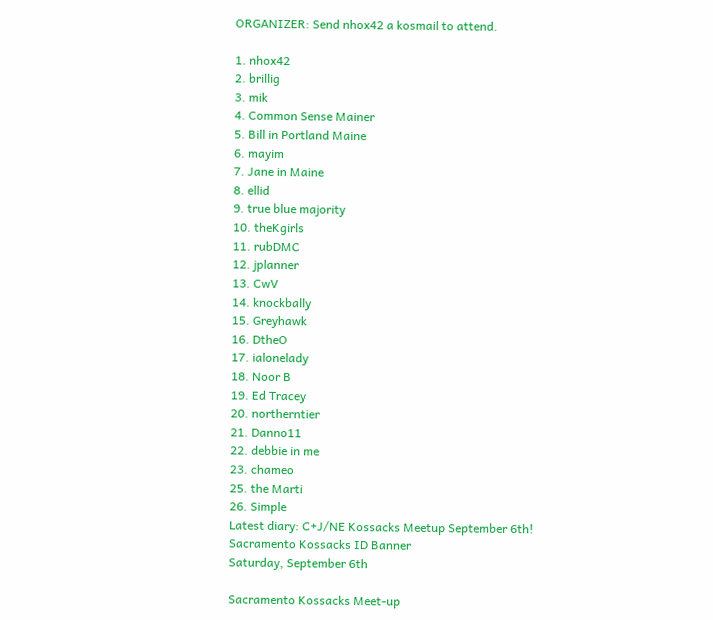ORGANIZER: Send nhox42 a kosmail to attend.

1. nhox42
2. brillig
3. mik
4. Common Sense Mainer
5. Bill in Portland Maine
6. mayim
7. Jane in Maine
8. ellid
9. true blue majority
10. theKgirls
11. rubDMC
12. jplanner
13. CwV
14. knockbally
15. Greyhawk
16. DtheO
17. ialonelady
18. Noor B
19. Ed Tracey
20. northerntier
21. Danno11
22. debbie in me
23. chameo
25. the Marti
26. Simple
Latest diary: C+J/NE Kossacks Meetup September 6th!
Sacramento Kossacks ID Banner
Saturday, September 6th

Sacramento Kossacks Meet-up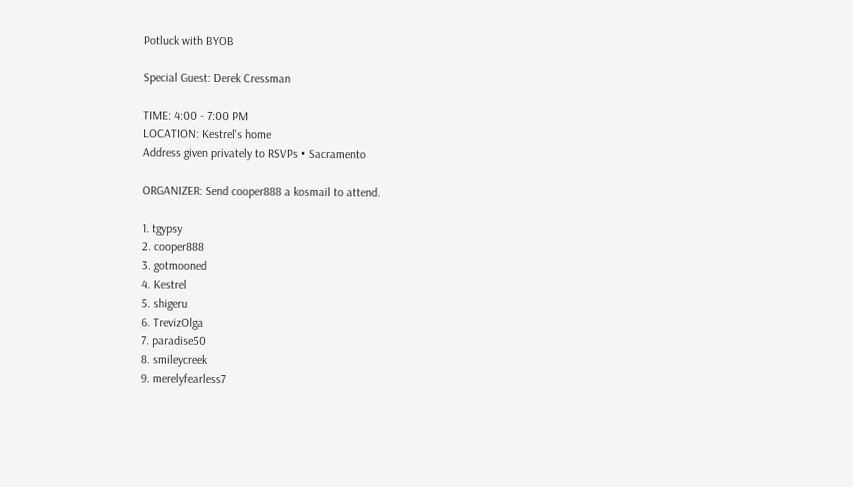Potluck with BYOB

Special Guest: Derek Cressman

TIME: 4:00 - 7:00 PM
LOCATION: Kestrel's home
Address given privately to RSVPs • Sacramento

ORGANIZER: Send cooper888 a kosmail to attend.

1. tgypsy
2. cooper888
3. gotmooned
4. Kestrel
5. shigeru
6. TrevizOlga
7. paradise50
8. smileycreek
9. merelyfearless7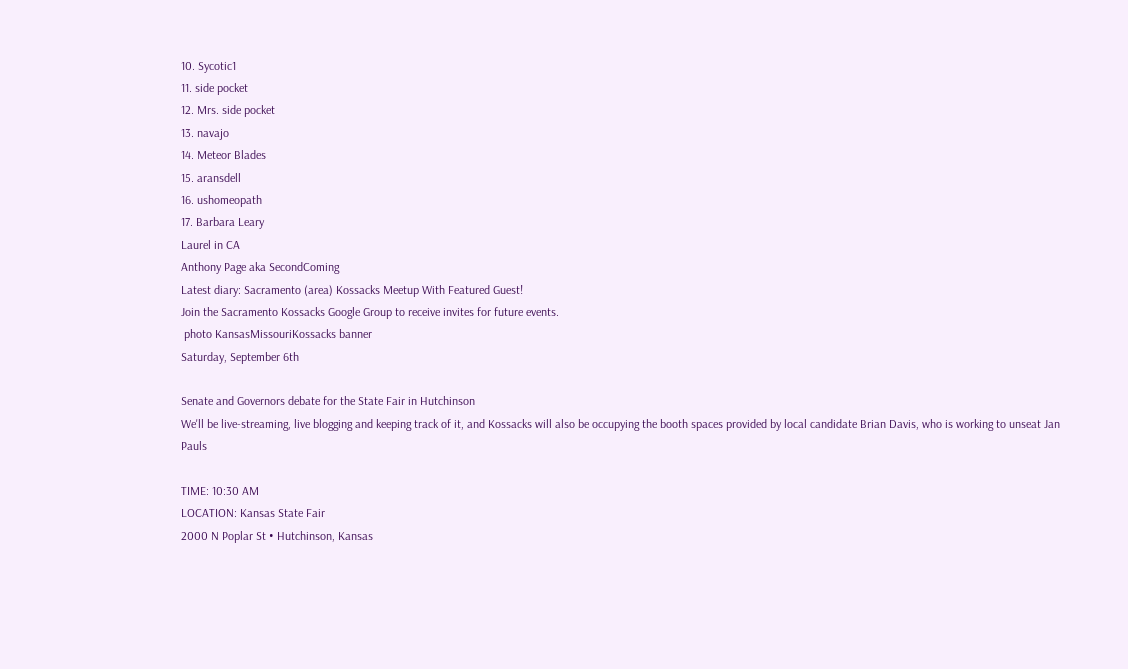10. Sycotic1
11. side pocket
12. Mrs. side pocket
13. navajo
14. Meteor Blades
15. aransdell
16. ushomeopath
17. Barbara Leary
Laurel in CA
Anthony Page aka SecondComing
Latest diary: Sacramento (area) Kossacks Meetup With Featured Guest!
Join the Sacramento Kossacks Google Group to receive invites for future events.
 photo KansasMissouriKossacks banner
Saturday, September 6th

Senate and Governors debate for the State Fair in Hutchinson
We'll be live-streaming, live blogging and keeping track of it, and Kossacks will also be occupying the booth spaces provided by local candidate Brian Davis, who is working to unseat Jan Pauls

TIME: 10:30 AM
LOCATION: Kansas State Fair
2000 N Poplar St • Hutchinson, Kansas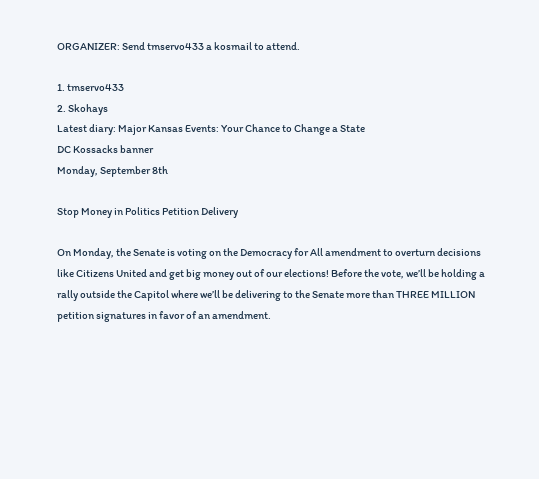ORGANIZER: Send tmservo433 a kosmail to attend.

1. tmservo433
2. Skohays
Latest diary: Major Kansas Events: Your Chance to Change a State
DC Kossacks banner
Monday, September 8th

Stop Money in Politics Petition Delivery

On Monday, the Senate is voting on the Democracy for All amendment to overturn decisions like Citizens United and get big money out of our elections! Before the vote, we’ll be holding a rally outside the Capitol where we’ll be delivering to the Senate more than THREE MILLION petition signatures in favor of an amendment.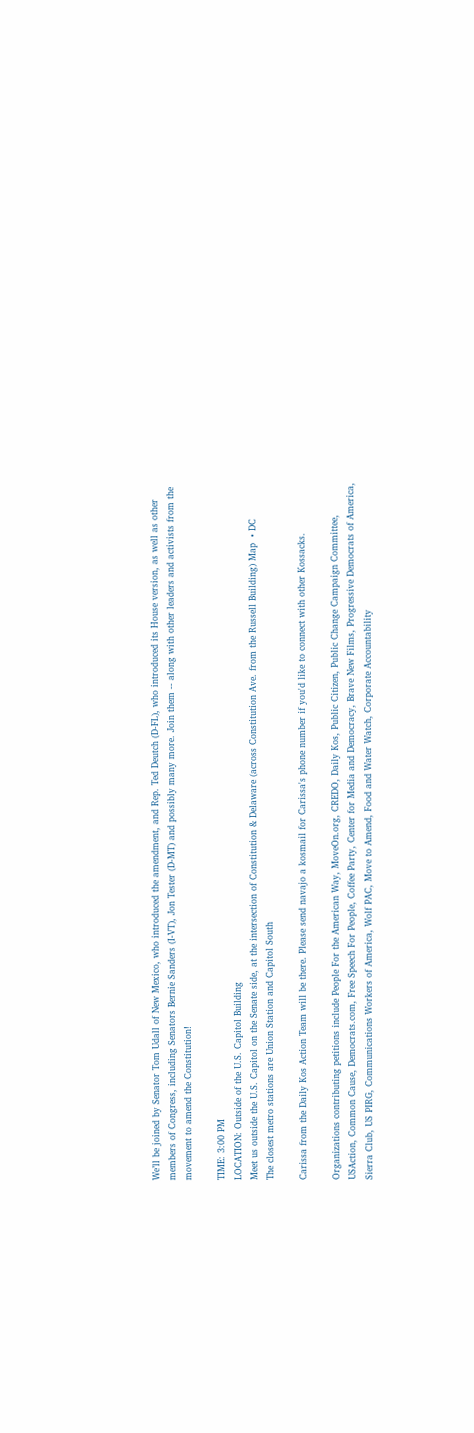We’ll be joined by Senator Tom Udall of New Mexico, who introduced the amendment, and Rep. Ted Deutch (D-FL), who introduced its House version, as well as other members of Congress, including Senators Bernie Sanders (I-VT), Jon Tester (D-MT) and possibly many more. Join them -- along with other leaders and activists from the movement to amend the Constitution!

TIME: 3:00 PM
LOCATION: Outside of the U.S. Capitol Building
Meet us outside the U.S. Capitol on the Senate side, at the intersection of Constitution & Delaware (across Constitution Ave. from the Russell Building) Map  • DC
The closest metro stations are Union Station and Capitol South

Carissa from the Daily Kos Action Team will be there. Please send navajo a kosmail for Carissa's phone number if you'd like to connect with other Kossacks.

Organizations contributing petitions include People For the American Way, MoveOn.org, CREDO, Daily Kos, Public Citizen, Public Change Campaign Committee, USAction, Common Cause, Democrats.com, Free Speech For People, Coffee Party, Center for Media and Democracy, Brave New Films, Progressive Democrats of America, Sierra Club, US PIRG, Communications Workers of America, Wolf PAC, Move to Amend, Food and Water Watch, Corporate Accountability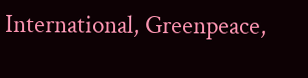International, Greenpeace,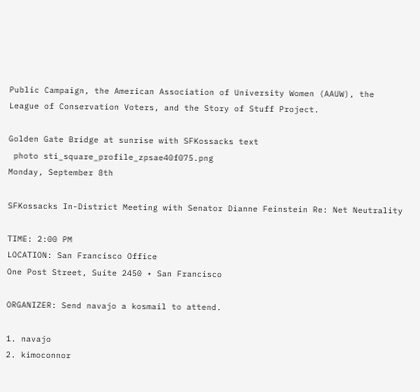Public Campaign, the American Association of University Women (AAUW), the League of Conservation Voters, and the Story of Stuff Project.

Golden Gate Bridge at sunrise with SFKossacks text
 photo sti_square_profile_zpsae40f075.png
Monday, September 8th

SFKossacks In-District Meeting with Senator Dianne Feinstein Re: Net Neutrality

TIME: 2:00 PM
LOCATION: San Francisco Office
One Post Street, Suite 2450 • San Francisco

ORGANIZER: Send navajo a kosmail to attend.

1. navajo
2. kimoconnor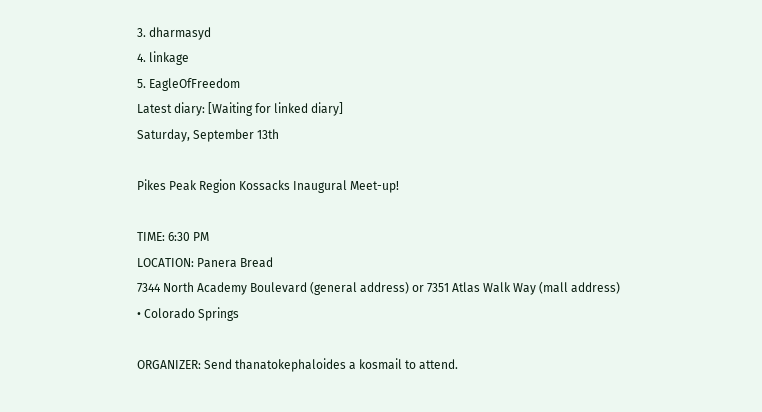3. dharmasyd
4. linkage
5. EagleOfFreedom
Latest diary: [Waiting for linked diary]
Saturday, September 13th

Pikes Peak Region Kossacks Inaugural Meet-up!

TIME: 6:30 PM
LOCATION: Panera Bread
7344 North Academy Boulevard (general address) or 7351 Atlas Walk Way (mall address) • Colorado Springs

ORGANIZER: Send thanatokephaloides a kosmail to attend.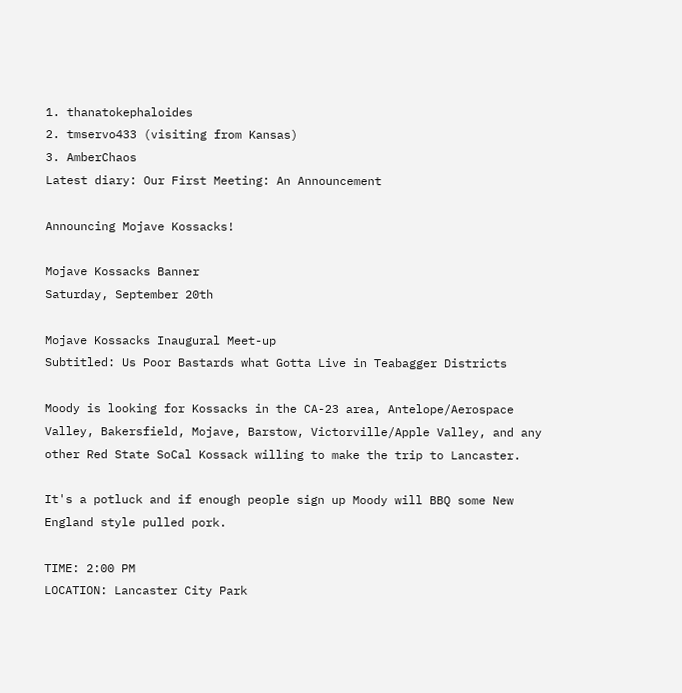1. thanatokephaloides
2. tmservo433 (visiting from Kansas)
3. AmberChaos
Latest diary: Our First Meeting: An Announcement

Announcing Mojave Kossacks!

Mojave Kossacks Banner
Saturday, September 20th

Mojave Kossacks Inaugural Meet-up
Subtitled: Us Poor Bastards what Gotta Live in Teabagger Districts

Moody is looking for Kossacks in the CA-23 area, Antelope/Aerospace Valley, Bakersfield, Mojave, Barstow, Victorville/Apple Valley, and any other Red State SoCal Kossack willing to make the trip to Lancaster.

It's a potluck and if enough people sign up Moody will BBQ some New England style pulled pork.

TIME: 2:00 PM
LOCATION: Lancaster City Park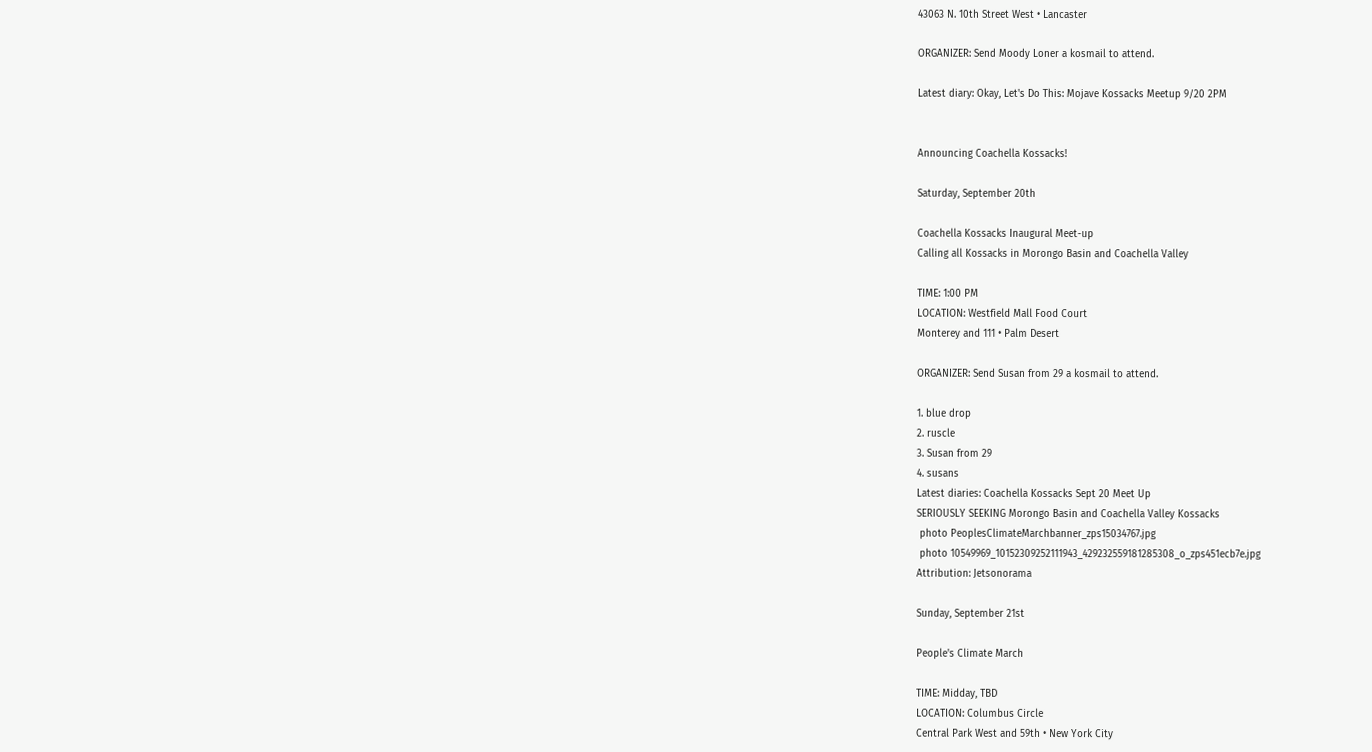43063 N. 10th Street West • Lancaster

ORGANIZER: Send Moody Loner a kosmail to attend.

Latest diary: Okay, Let's Do This: Mojave Kossacks Meetup 9/20 2PM


Announcing Coachella Kossacks!

Saturday, September 20th

Coachella Kossacks Inaugural Meet-up
Calling all Kossacks in Morongo Basin and Coachella Valley

TIME: 1:00 PM
LOCATION: Westfield Mall Food Court
Monterey and 111 • Palm Desert

ORGANIZER: Send Susan from 29 a kosmail to attend.

1. blue drop
2. ruscle
3. Susan from 29
4. susans
Latest diaries: Coachella Kossacks Sept 20 Meet Up
SERIOUSLY SEEKING Morongo Basin and Coachella Valley Kossacks
 photo PeoplesClimateMarchbanner_zps15034767.jpg
 photo 10549969_10152309252111943_429232559181285308_o_zps451ecb7e.jpg
Attribution: Jetsonorama

Sunday, September 21st

People's Climate March

TIME: Midday, TBD
LOCATION: Columbus Circle
Central Park West and 59th • New York City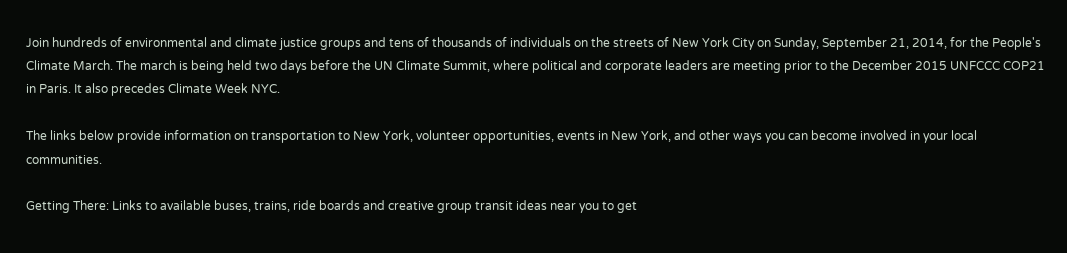Join hundreds of environmental and climate justice groups and tens of thousands of individuals on the streets of New York City on Sunday, September 21, 2014, for the People's Climate March. The march is being held two days before the UN Climate Summit, where political and corporate leaders are meeting prior to the December 2015 UNFCCC COP21 in Paris. It also precedes Climate Week NYC.

The links below provide information on transportation to New York, volunteer opportunities, events in New York, and other ways you can become involved in your local communities.

Getting There: Links to available buses, trains, ride boards and creative group transit ideas near you to get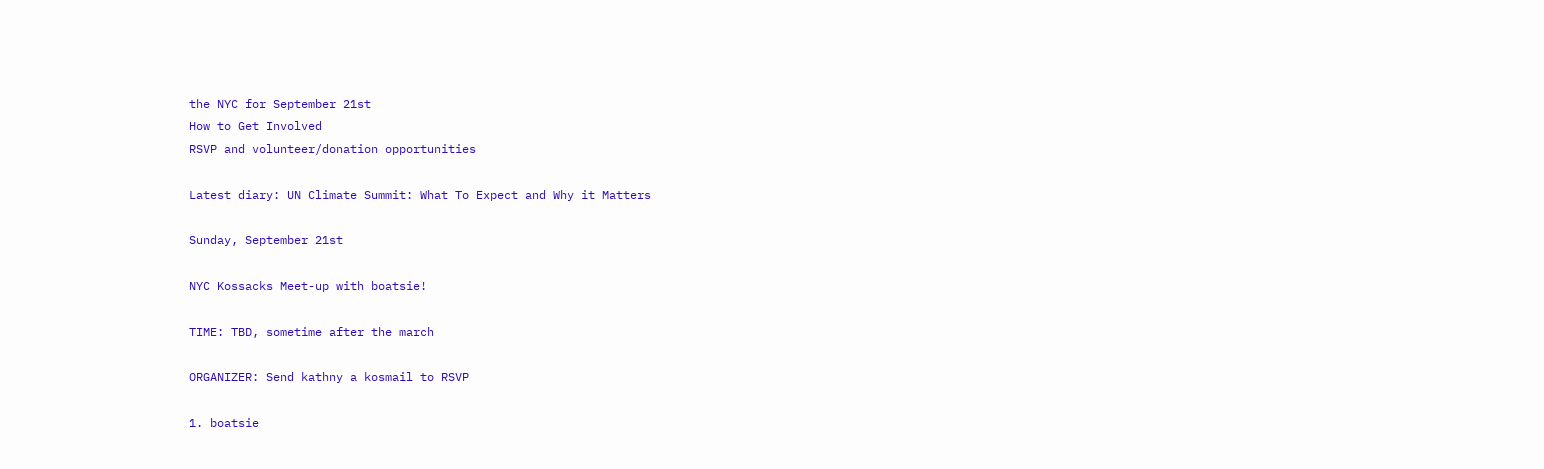the NYC for September 21st
How to Get Involved
RSVP and volunteer/donation opportunities

Latest diary: UN Climate Summit: What To Expect and Why it Matters

Sunday, September 21st

NYC Kossacks Meet-up with boatsie!

TIME: TBD, sometime after the march

ORGANIZER: Send kathny a kosmail to RSVP

1. boatsie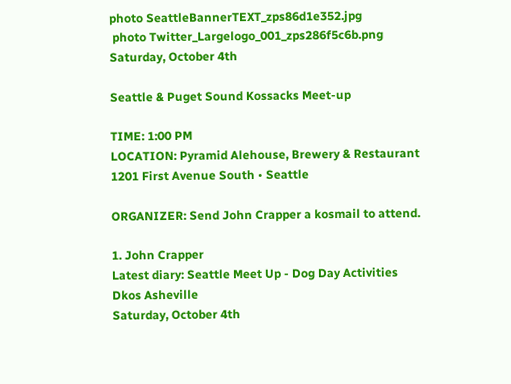photo SeattleBannerTEXT_zps86d1e352.jpg
 photo Twitter_Largelogo_001_zps286f5c6b.png
Saturday, October 4th

Seattle & Puget Sound Kossacks Meet-up

TIME: 1:00 PM
LOCATION: Pyramid Alehouse, Brewery & Restaurant
1201 First Avenue South • Seattle

ORGANIZER: Send John Crapper a kosmail to attend.

1. John Crapper
Latest diary: Seattle Meet Up - Dog Day Activities
Dkos Asheville
Saturday, October 4th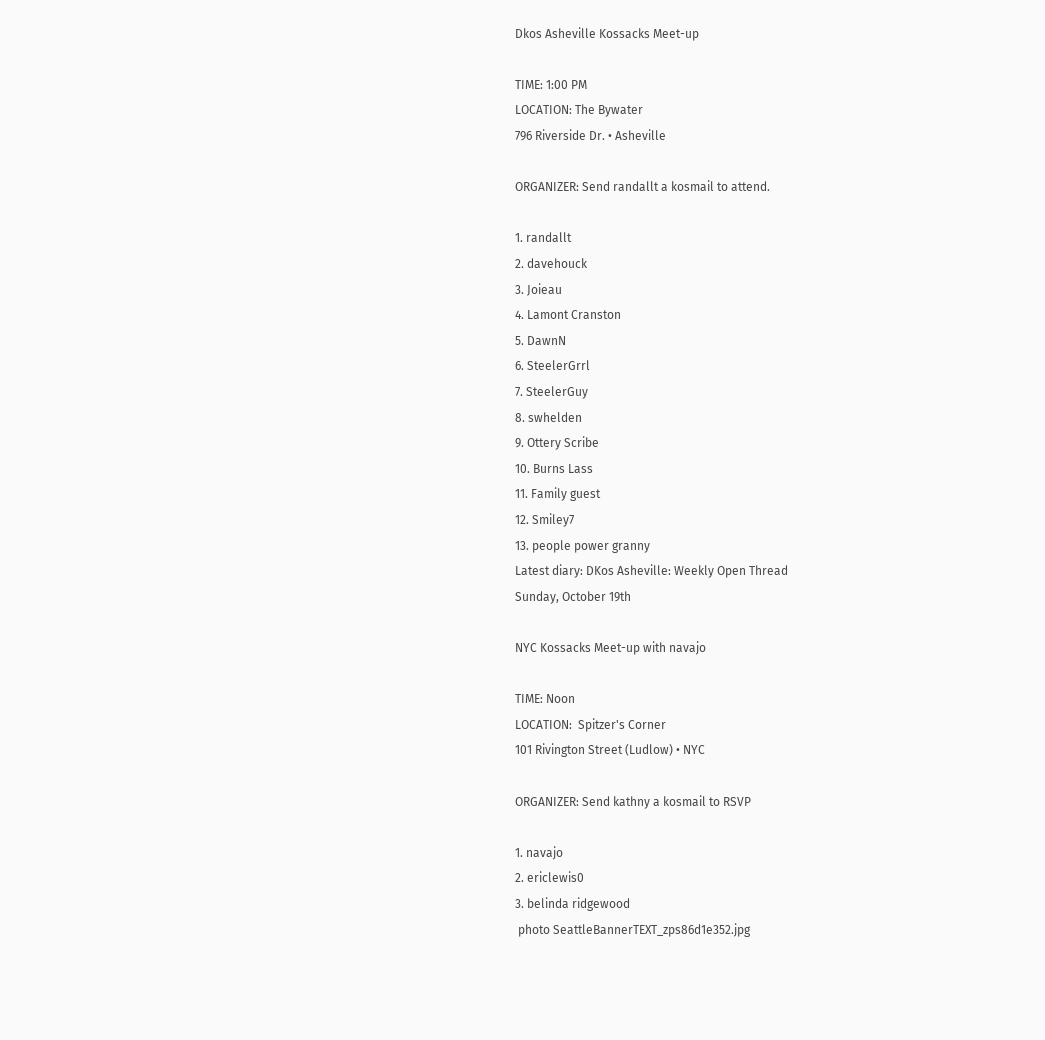Dkos Asheville Kossacks Meet-up

TIME: 1:00 PM
LOCATION: The Bywater
796 Riverside Dr. • Asheville

ORGANIZER: Send randallt a kosmail to attend.

1. randallt
2. davehouck
3. Joieau
4. Lamont Cranston
5. DawnN
6. SteelerGrrl
7. SteelerGuy
8. swhelden
9. Ottery Scribe
10. Burns Lass
11. Family guest
12. Smiley7
13. people power granny
Latest diary: DKos Asheville: Weekly Open Thread
Sunday, October 19th

NYC Kossacks Meet-up with navajo

TIME: Noon
LOCATION:  Spitzer's Corner
101 Rivington Street (Ludlow) • NYC

ORGANIZER: Send kathny a kosmail to RSVP

1. navajo
2. ericlewis0
3. belinda ridgewood
 photo SeattleBannerTEXT_zps86d1e352.jpg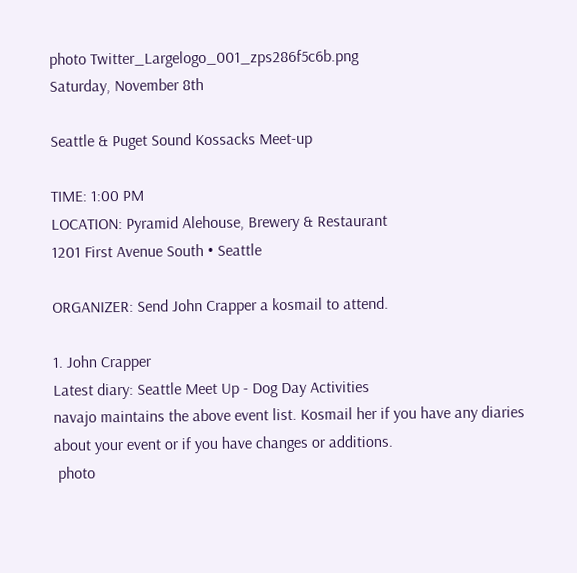photo Twitter_Largelogo_001_zps286f5c6b.png
Saturday, November 8th

Seattle & Puget Sound Kossacks Meet-up

TIME: 1:00 PM
LOCATION: Pyramid Alehouse, Brewery & Restaurant
1201 First Avenue South • Seattle

ORGANIZER: Send John Crapper a kosmail to attend.

1. John Crapper
Latest diary: Seattle Meet Up - Dog Day Activities
navajo maintains the above event list. Kosmail her if you have any diaries
about your event or if you have changes or additions.
 photo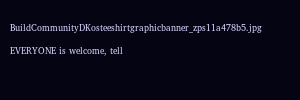BuildCommunityDKosteeshirtgraphicbanner_zps11a478b5.jpg

EVERYONE is welcome, tell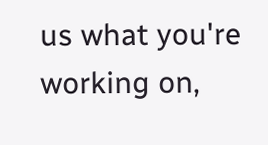us what you're working on,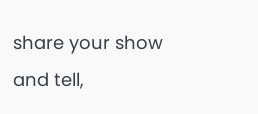share your show and tell,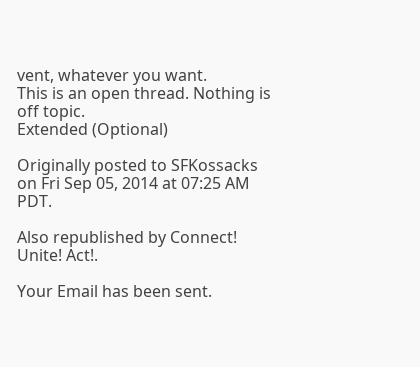vent, whatever you want.
This is an open thread. Nothing is off topic.
Extended (Optional)

Originally posted to SFKossacks on Fri Sep 05, 2014 at 07:25 AM PDT.

Also republished by Connect! Unite! Act!.

Your Email has been sent.